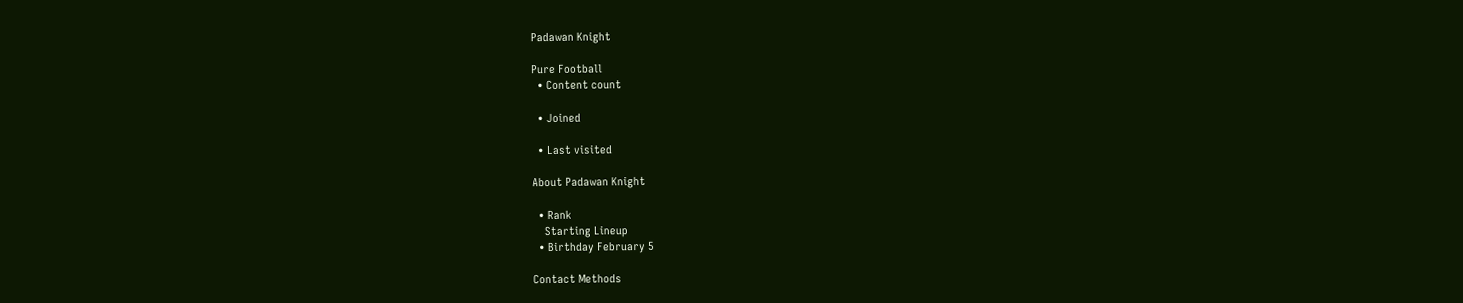Padawan Knight

Pure Football
  • Content count

  • Joined

  • Last visited

About Padawan Knight

  • Rank
    Starting Lineup
  • Birthday February 5

Contact Methods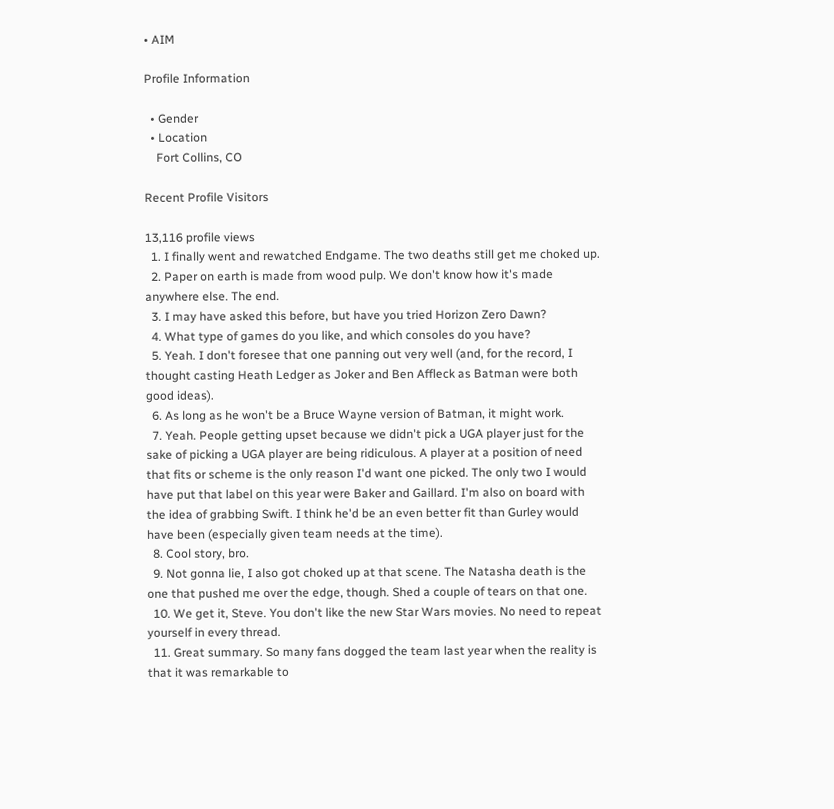• AIM

Profile Information

  • Gender
  • Location
    Fort Collins, CO

Recent Profile Visitors

13,116 profile views
  1. I finally went and rewatched Endgame. The two deaths still get me choked up.
  2. Paper on earth is made from wood pulp. We don't know how it's made anywhere else. The end.
  3. I may have asked this before, but have you tried Horizon Zero Dawn?
  4. What type of games do you like, and which consoles do you have?
  5. Yeah. I don't foresee that one panning out very well (and, for the record, I thought casting Heath Ledger as Joker and Ben Affleck as Batman were both good ideas).
  6. As long as he won't be a Bruce Wayne version of Batman, it might work.
  7. Yeah. People getting upset because we didn't pick a UGA player just for the sake of picking a UGA player are being ridiculous. A player at a position of need that fits or scheme is the only reason I'd want one picked. The only two I would have put that label on this year were Baker and Gaillard. I'm also on board with the idea of grabbing Swift. I think he'd be an even better fit than Gurley would have been (especially given team needs at the time).
  8. Cool story, bro.
  9. Not gonna lie, I also got choked up at that scene. The Natasha death is the one that pushed me over the edge, though. Shed a couple of tears on that one.
  10. We get it, Steve. You don't like the new Star Wars movies. No need to repeat yourself in every thread.
  11. Great summary. So many fans dogged the team last year when the reality is that it was remarkable to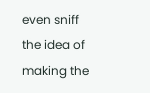even sniff the idea of making the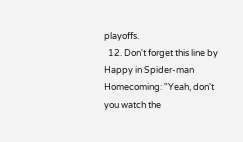playoffs.
  12. Don't forget this line by Happy in Spider-man Homecoming: "Yeah, don't you watch the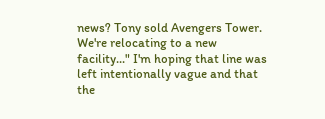news? Tony sold Avengers Tower. We're relocating to a new facility..." I'm hoping that line was left intentionally vague and that the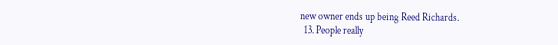new owner ends up being Reed Richards.
  13. People really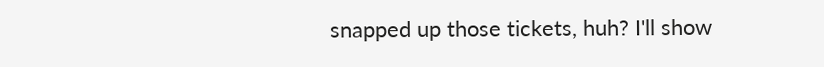snapped up those tickets, huh? I'll show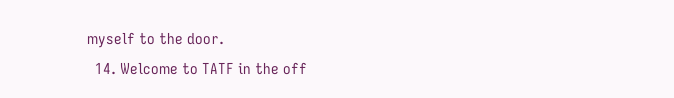myself to the door.
  14. Welcome to TATF in the off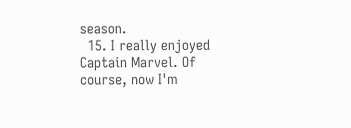season.
  15. I really enjoyed Captain Marvel. Of course, now I'm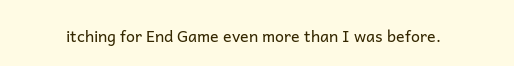itching for End Game even more than I was before.